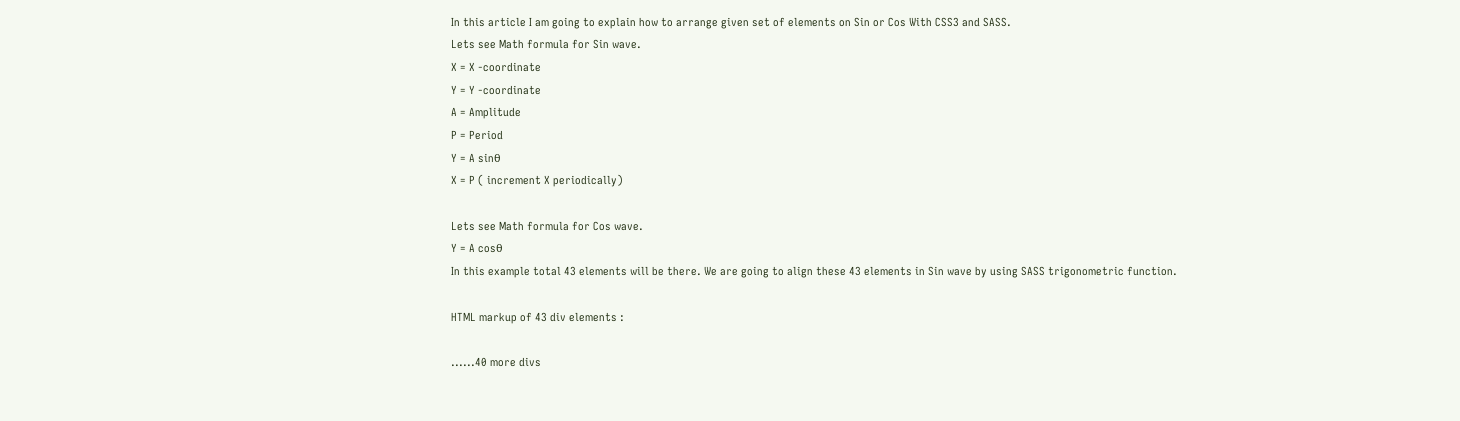In this article I am going to explain how to arrange given set of elements on Sin or Cos With CSS3 and SASS.
Lets see Math formula for Sin wave.
X = X -coordinate
Y = Y -coordinate
A = Amplitude
P = Period
Y = A sinθ
X = P ( increment X periodically)

Lets see Math formula for Cos wave.
Y = A cosθ
In this example total 43 elements will be there. We are going to align these 43 elements in Sin wave by using SASS trigonometric function.

HTML markup of 43 div elements :

......40 more divs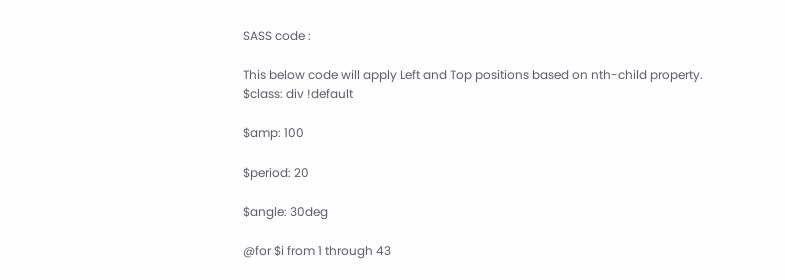SASS code :

This below code will apply Left and Top positions based on nth-child property.
$class: div !default

$amp: 100

$period: 20

$angle: 30deg

@for $i from 1 through 43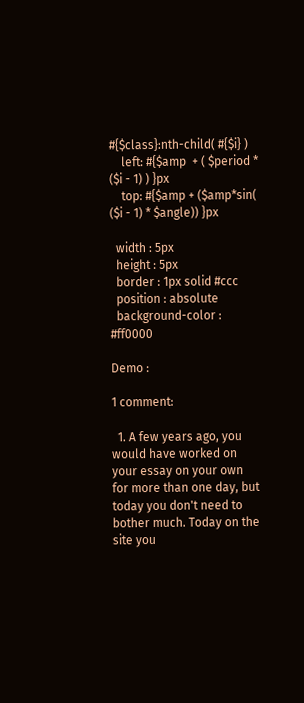#{$class}:nth-child( #{$i} )
    left: #{$amp  + ( $period * ($i - 1) ) }px
    top: #{$amp + ($amp*sin( ($i - 1) * $angle)) }px

  width : 5px
  height : 5px
  border : 1px solid #ccc
  position : absolute
  background-color : #ff0000

Demo :

1 comment:

  1. A few years ago, you would have worked on your essay on your own for more than one day, but today you don't need to bother much. Today on the site you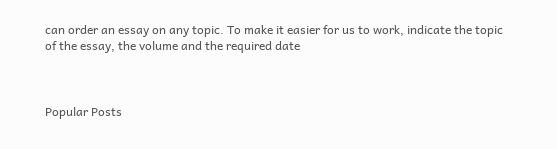can order an essay on any topic. To make it easier for us to work, indicate the topic of the essay, the volume and the required date



Popular Posts